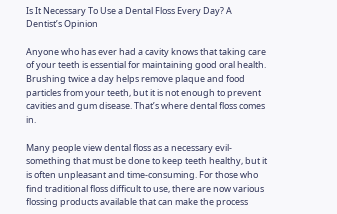Is It Necessary To Use a Dental Floss Every Day? A Dentist’s Opinion

Anyone who has ever had a cavity knows that taking care of your teeth is essential for maintaining good oral health. Brushing twice a day helps remove plaque and food particles from your teeth, but it is not enough to prevent cavities and gum disease. That’s where dental floss comes in.

Many people view dental floss as a necessary evil-something that must be done to keep teeth healthy, but it is often unpleasant and time-consuming. For those who find traditional floss difficult to use, there are now various flossing products available that can make the process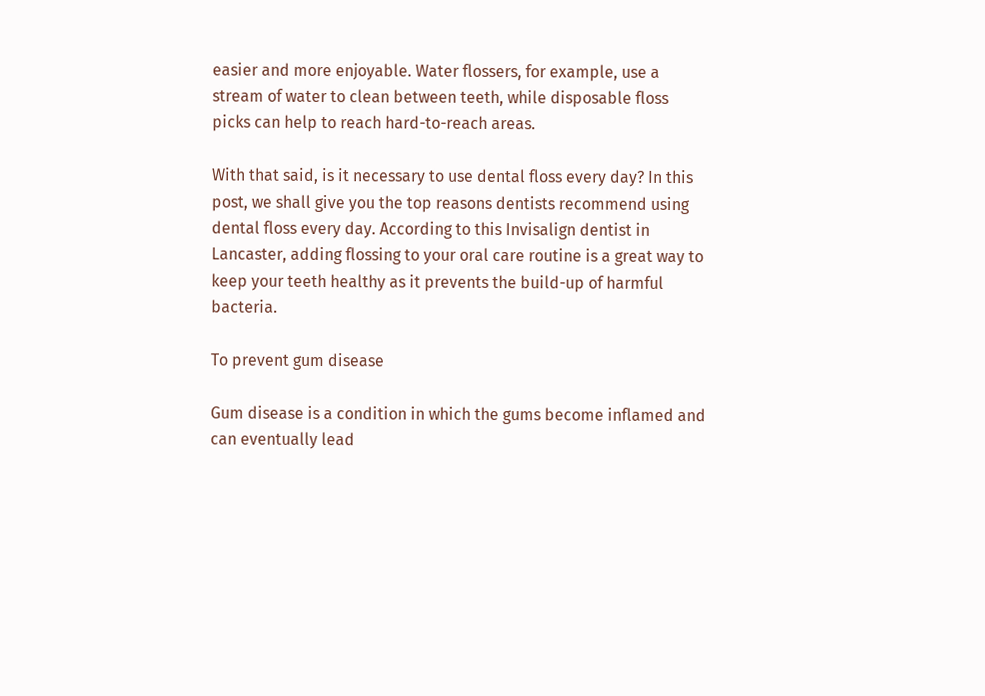easier and more enjoyable. Water flossers, for example, use a stream of water to clean between teeth, while disposable floss picks can help to reach hard-to-reach areas.

With that said, is it necessary to use dental floss every day? In this post, we shall give you the top reasons dentists recommend using dental floss every day. According to this Invisalign dentist in Lancaster, adding flossing to your oral care routine is a great way to keep your teeth healthy as it prevents the build-up of harmful bacteria.

To prevent gum disease

Gum disease is a condition in which the gums become inflamed and can eventually lead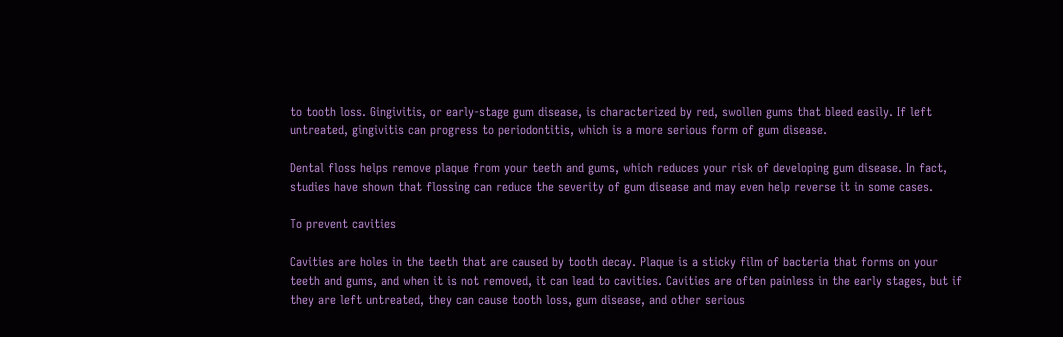to tooth loss. Gingivitis, or early-stage gum disease, is characterized by red, swollen gums that bleed easily. If left untreated, gingivitis can progress to periodontitis, which is a more serious form of gum disease.

Dental floss helps remove plaque from your teeth and gums, which reduces your risk of developing gum disease. In fact, studies have shown that flossing can reduce the severity of gum disease and may even help reverse it in some cases.

To prevent cavities

Cavities are holes in the teeth that are caused by tooth decay. Plaque is a sticky film of bacteria that forms on your teeth and gums, and when it is not removed, it can lead to cavities. Cavities are often painless in the early stages, but if they are left untreated, they can cause tooth loss, gum disease, and other serious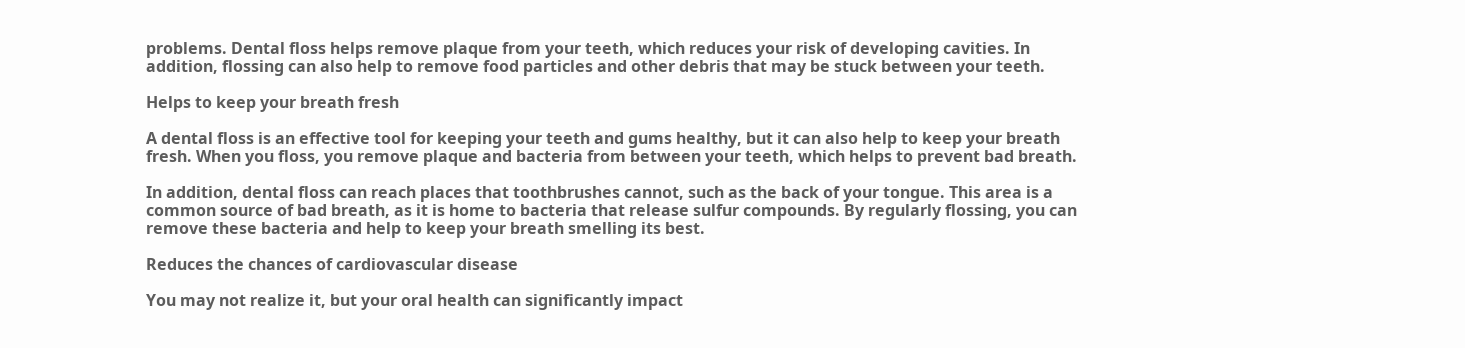problems. Dental floss helps remove plaque from your teeth, which reduces your risk of developing cavities. In addition, flossing can also help to remove food particles and other debris that may be stuck between your teeth.

Helps to keep your breath fresh

A dental floss is an effective tool for keeping your teeth and gums healthy, but it can also help to keep your breath fresh. When you floss, you remove plaque and bacteria from between your teeth, which helps to prevent bad breath.

In addition, dental floss can reach places that toothbrushes cannot, such as the back of your tongue. This area is a common source of bad breath, as it is home to bacteria that release sulfur compounds. By regularly flossing, you can remove these bacteria and help to keep your breath smelling its best.

Reduces the chances of cardiovascular disease

You may not realize it, but your oral health can significantly impact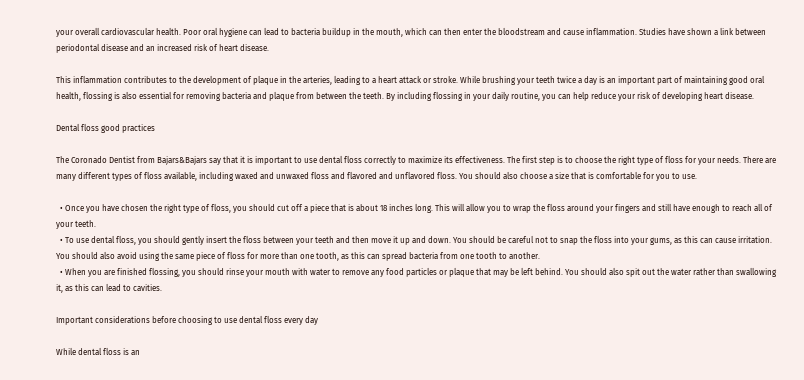your overall cardiovascular health. Poor oral hygiene can lead to bacteria buildup in the mouth, which can then enter the bloodstream and cause inflammation. Studies have shown a link between periodontal disease and an increased risk of heart disease.

This inflammation contributes to the development of plaque in the arteries, leading to a heart attack or stroke. While brushing your teeth twice a day is an important part of maintaining good oral health, flossing is also essential for removing bacteria and plaque from between the teeth. By including flossing in your daily routine, you can help reduce your risk of developing heart disease.

Dental floss good practices

The Coronado Dentist from Bajars&Bajars say that it is important to use dental floss correctly to maximize its effectiveness. The first step is to choose the right type of floss for your needs. There are many different types of floss available, including waxed and unwaxed floss and flavored and unflavored floss. You should also choose a size that is comfortable for you to use.

  • Once you have chosen the right type of floss, you should cut off a piece that is about 18 inches long. This will allow you to wrap the floss around your fingers and still have enough to reach all of your teeth.
  • To use dental floss, you should gently insert the floss between your teeth and then move it up and down. You should be careful not to snap the floss into your gums, as this can cause irritation. You should also avoid using the same piece of floss for more than one tooth, as this can spread bacteria from one tooth to another.
  • When you are finished flossing, you should rinse your mouth with water to remove any food particles or plaque that may be left behind. You should also spit out the water rather than swallowing it, as this can lead to cavities.

Important considerations before choosing to use dental floss every day

While dental floss is an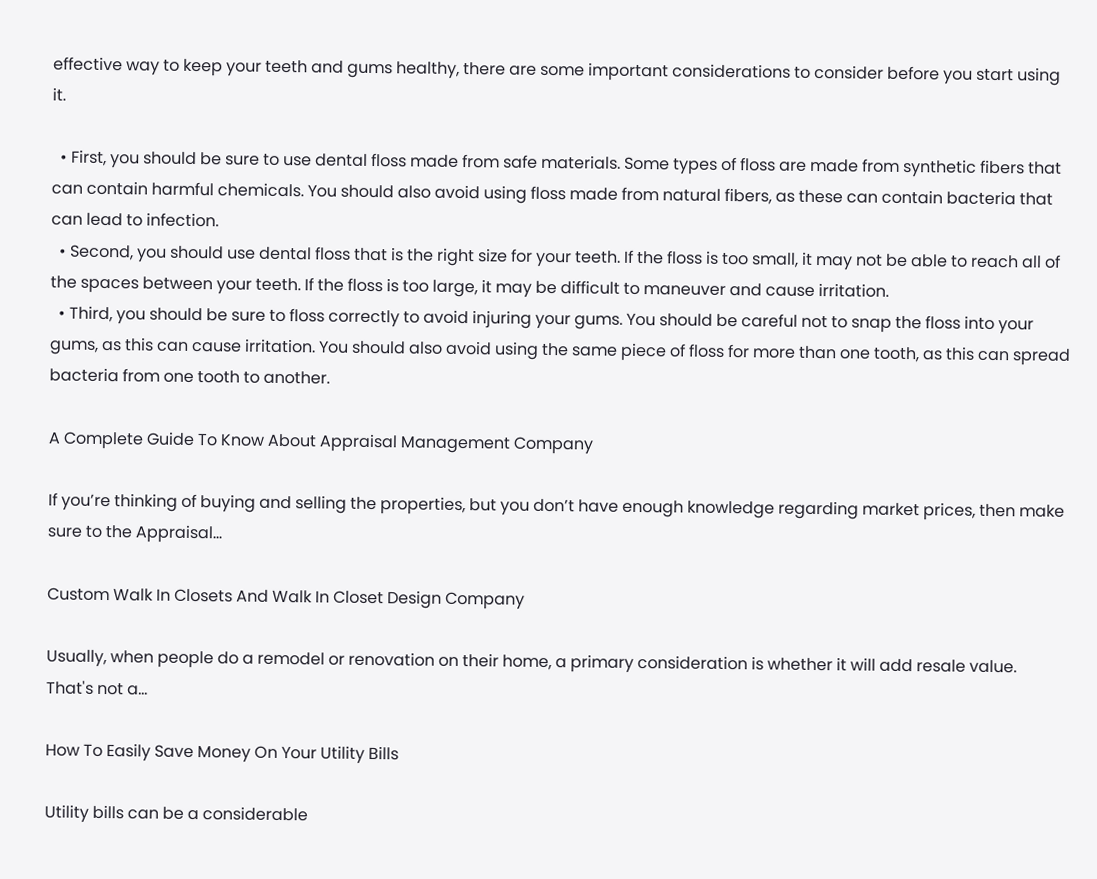effective way to keep your teeth and gums healthy, there are some important considerations to consider before you start using it.

  • First, you should be sure to use dental floss made from safe materials. Some types of floss are made from synthetic fibers that can contain harmful chemicals. You should also avoid using floss made from natural fibers, as these can contain bacteria that can lead to infection.
  • Second, you should use dental floss that is the right size for your teeth. If the floss is too small, it may not be able to reach all of the spaces between your teeth. If the floss is too large, it may be difficult to maneuver and cause irritation.
  • Third, you should be sure to floss correctly to avoid injuring your gums. You should be careful not to snap the floss into your gums, as this can cause irritation. You should also avoid using the same piece of floss for more than one tooth, as this can spread bacteria from one tooth to another.

A Complete Guide To Know About Appraisal Management Company

If you’re thinking of buying and selling the properties, but you don’t have enough knowledge regarding market prices, then make sure to the Appraisal...

Custom Walk In Closets And Walk In Closet Design Company

Usually, when people do a remodel or renovation on their home, a primary consideration is whether it will add resale value. That's not a...

How To Easily Save Money On Your Utility Bills

Utility bills can be a considerable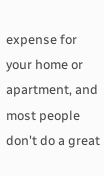expense for your home or apartment, and most people don't do a great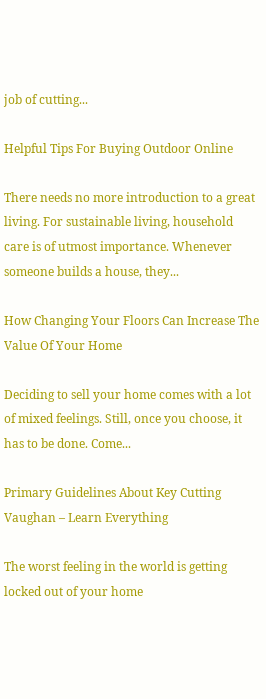job of cutting...

Helpful Tips For Buying Outdoor Online

There needs no more introduction to a great living. For sustainable living, household care is of utmost importance. Whenever someone builds a house, they...

How Changing Your Floors Can Increase The Value Of Your Home

Deciding to sell your home comes with a lot of mixed feelings. Still, once you choose, it has to be done. Come...

Primary Guidelines About Key Cutting Vaughan – Learn Everything

The worst feeling in the world is getting locked out of your home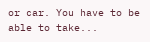or car. You have to be able to take...